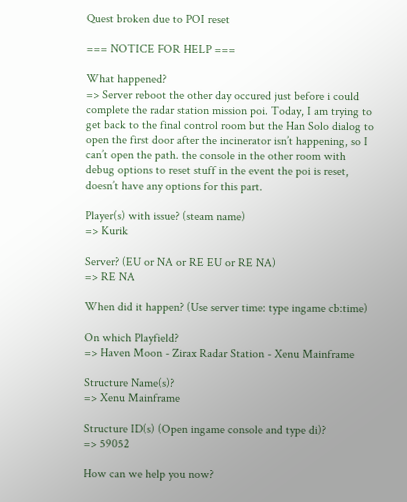Quest broken due to POI reset

=== NOTICE FOR HELP ===

What happened?
=> Server reboot the other day occured just before i could complete the radar station mission poi. Today, I am trying to get back to the final control room but the Han Solo dialog to open the first door after the incinerator isn’t happening, so I can’t open the path. the console in the other room with debug options to reset stuff in the event the poi is reset, doesn’t have any options for this part.

Player(s) with issue? (steam name)
=> Kurik

Server? (EU or NA or RE EU or RE NA)
=> RE NA

When did it happen? (Use server time: type ingame cb:time)

On which Playfield?
=> Haven Moon - Zirax Radar Station - Xenu Mainframe

Structure Name(s)?
=> Xenu Mainframe

Structure ID(s) (Open ingame console and type di)?
=> 59052

How can we help you now?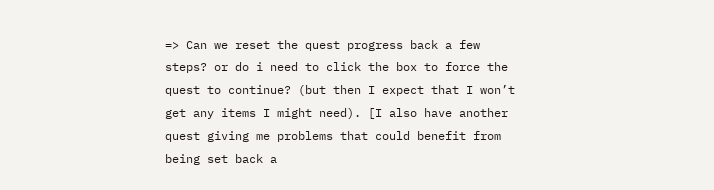=> Can we reset the quest progress back a few steps? or do i need to click the box to force the quest to continue? (but then I expect that I won’t get any items I might need). [I also have another quest giving me problems that could benefit from being set back a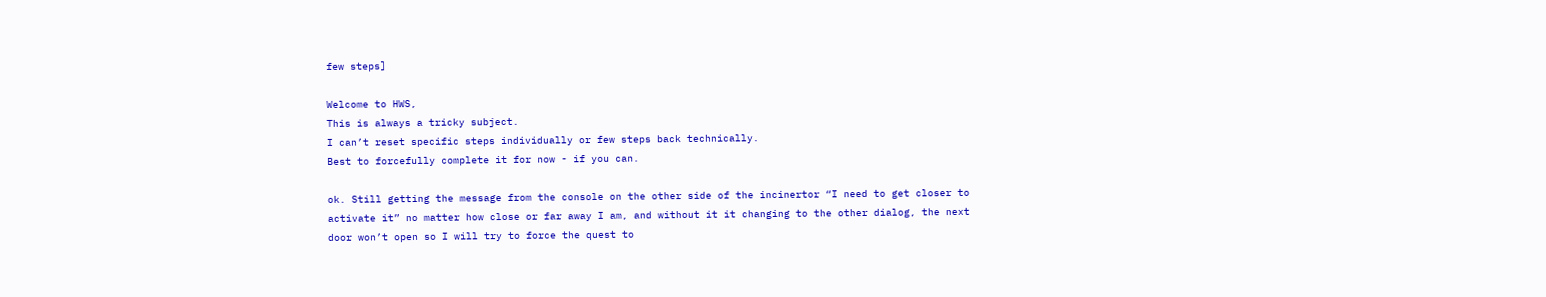few steps]

Welcome to HWS,
This is always a tricky subject.
I can’t reset specific steps individually or few steps back technically.
Best to forcefully complete it for now - if you can.

ok. Still getting the message from the console on the other side of the incinertor “I need to get closer to activate it” no matter how close or far away I am, and without it it changing to the other dialog, the next door won’t open so I will try to force the quest to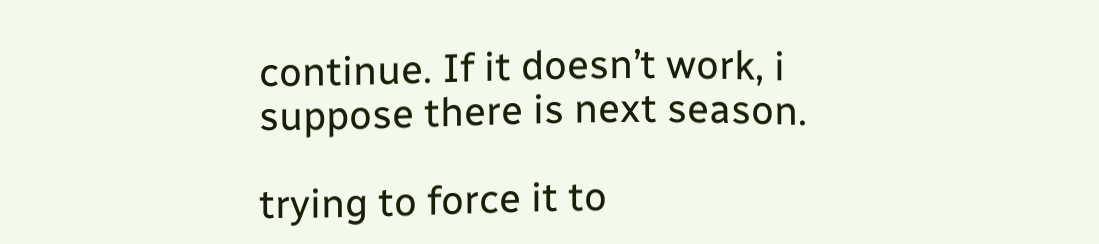continue. If it doesn’t work, i suppose there is next season.

trying to force it to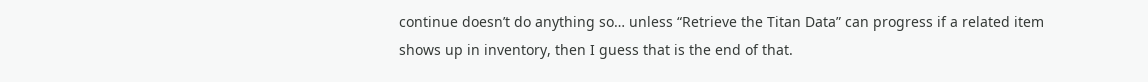continue doesn’t do anything so… unless “Retrieve the Titan Data” can progress if a related item shows up in inventory, then I guess that is the end of that.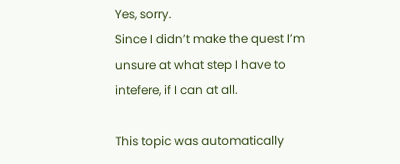Yes, sorry.
Since I didn’t make the quest I’m unsure at what step I have to intefere, if I can at all.

This topic was automatically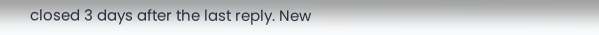closed 3 days after the last reply. New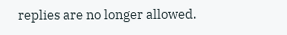replies are no longer allowed.